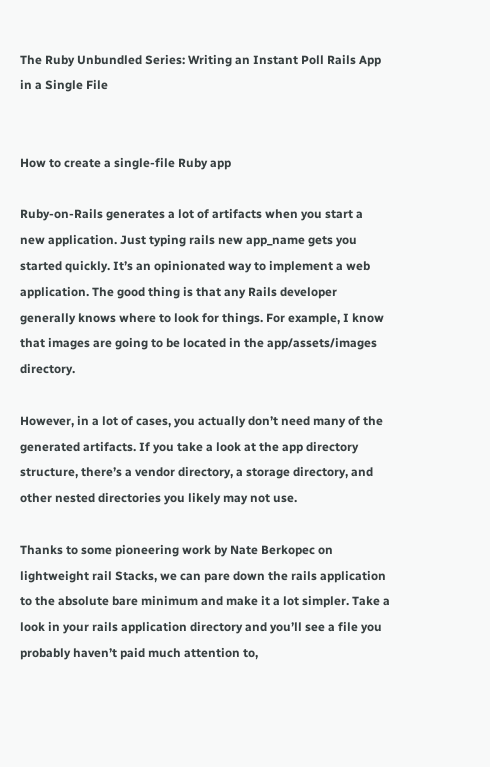The Ruby Unbundled Series: Writing an Instant Poll Rails App in a Single File


How to create a single-file Ruby app

Ruby-on-Rails generates a lot of artifacts when you start a new application. Just typing rails new app_name gets you started quickly. It’s an opinionated way to implement a web application. The good thing is that any Rails developer generally knows where to look for things. For example, I know that images are going to be located in the app/assets/images directory.

However, in a lot of cases, you actually don’t need many of the generated artifacts. If you take a look at the app directory structure, there’s a vendor directory, a storage directory, and other nested directories you likely may not use.

Thanks to some pioneering work by Nate Berkopec on lightweight rail Stacks, we can pare down the rails application to the absolute bare minimum and make it a lot simpler. Take a look in your rails application directory and you’ll see a file you probably haven’t paid much attention to,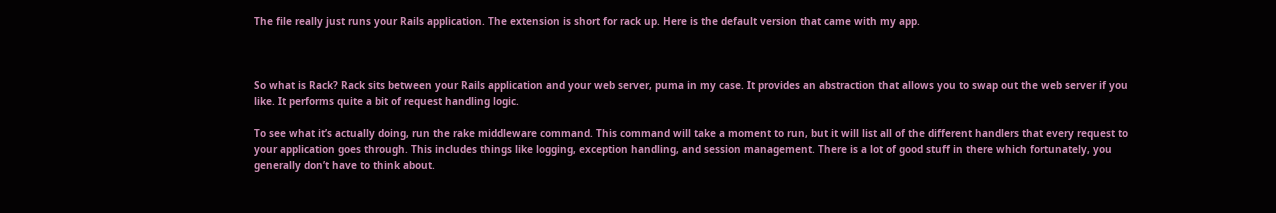The file really just runs your Rails application. The extension is short for rack up. Here is the default version that came with my app.



So what is Rack? Rack sits between your Rails application and your web server, puma in my case. It provides an abstraction that allows you to swap out the web server if you like. It performs quite a bit of request handling logic.

To see what it’s actually doing, run the rake middleware command. This command will take a moment to run, but it will list all of the different handlers that every request to your application goes through. This includes things like logging, exception handling, and session management. There is a lot of good stuff in there which fortunately, you generally don’t have to think about.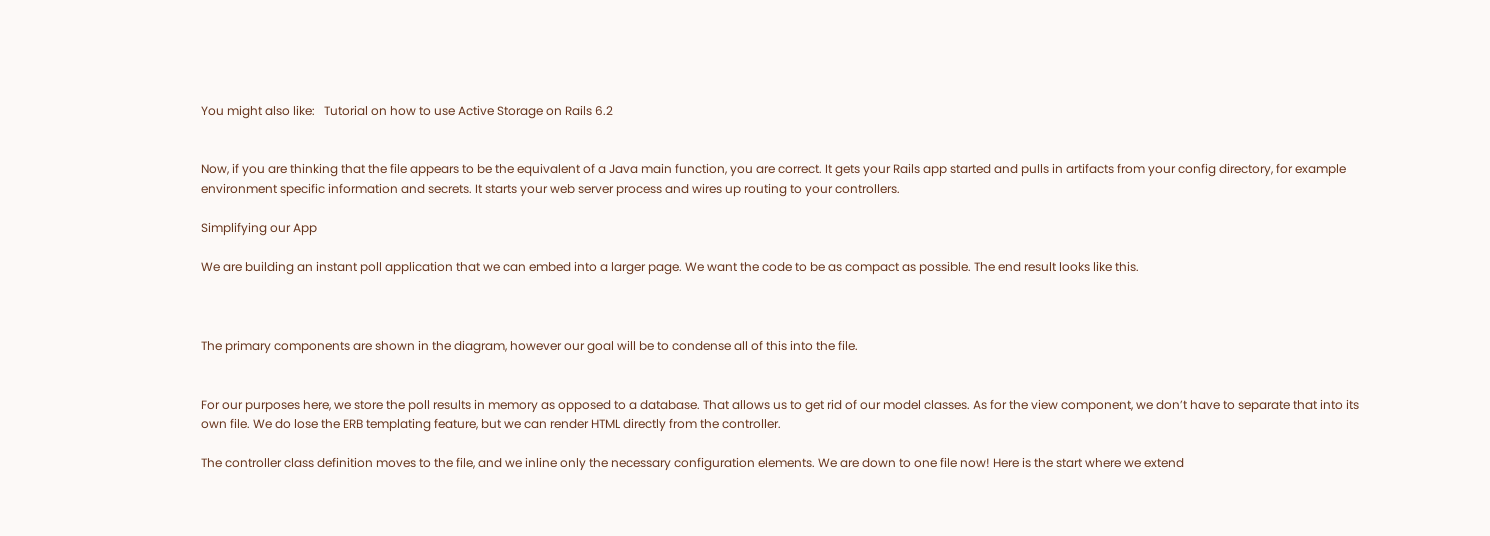You might also like:   Tutorial on how to use Active Storage on Rails 6.2


Now, if you are thinking that the file appears to be the equivalent of a Java main function, you are correct. It gets your Rails app started and pulls in artifacts from your config directory, for example environment specific information and secrets. It starts your web server process and wires up routing to your controllers.

Simplifying our App

We are building an instant poll application that we can embed into a larger page. We want the code to be as compact as possible. The end result looks like this.



The primary components are shown in the diagram, however our goal will be to condense all of this into the file.


For our purposes here, we store the poll results in memory as opposed to a database. That allows us to get rid of our model classes. As for the view component, we don’t have to separate that into its own file. We do lose the ERB templating feature, but we can render HTML directly from the controller.

The controller class definition moves to the file, and we inline only the necessary configuration elements. We are down to one file now! Here is the start where we extend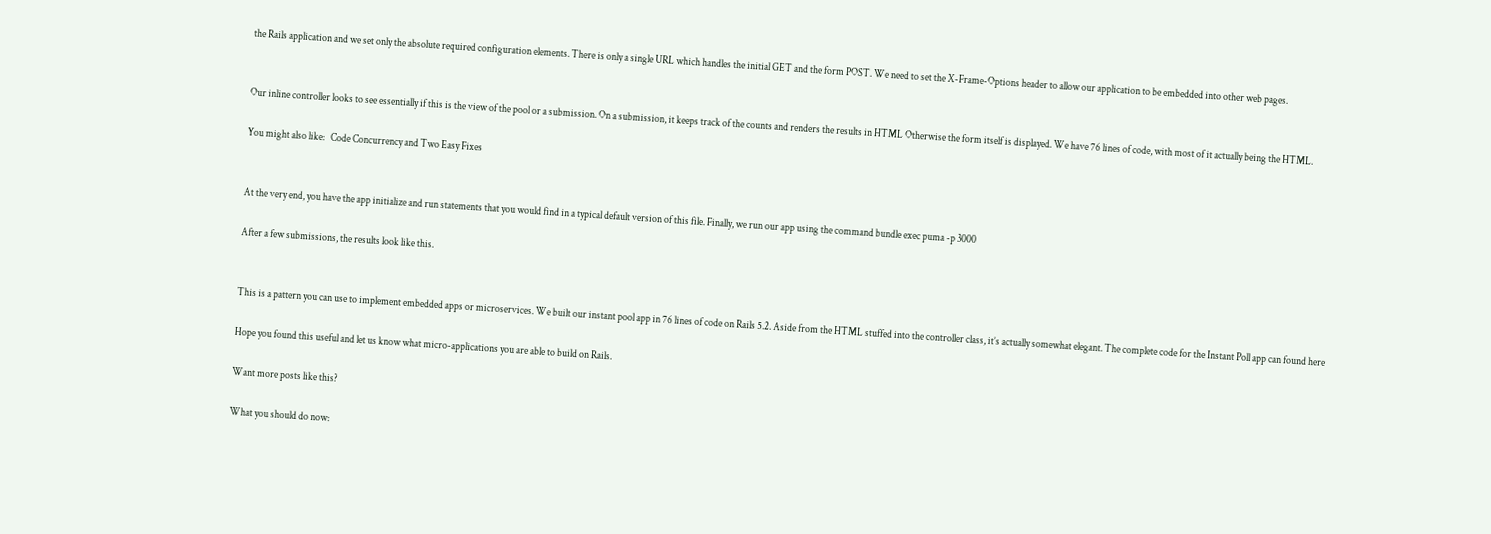the Rails application and we set only the absolute required configuration elements. There is only a single URL which handles the initial GET and the form POST. We need to set the X-Frame-Options header to allow our application to be embedded into other web pages.


Our inline controller looks to see essentially if this is the view of the pool or a submission. On a submission, it keeps track of the counts and renders the results in HTML Otherwise the form itself is displayed. We have 76 lines of code, with most of it actually being the HTML.

You might also like:   Code Concurrency and Two Easy Fixes


At the very end, you have the app initialize and run statements that you would find in a typical default version of this file. Finally, we run our app using the command bundle exec puma -p 3000

After a few submissions, the results look like this.


This is a pattern you can use to implement embedded apps or microservices. We built our instant pool app in 76 lines of code on Rails 5.2. Aside from the HTML stuffed into the controller class, it’s actually somewhat elegant. The complete code for the Instant Poll app can found here

Hope you found this useful and let us know what micro-applications you are able to build on Rails.

Want more posts like this?

What you should do now: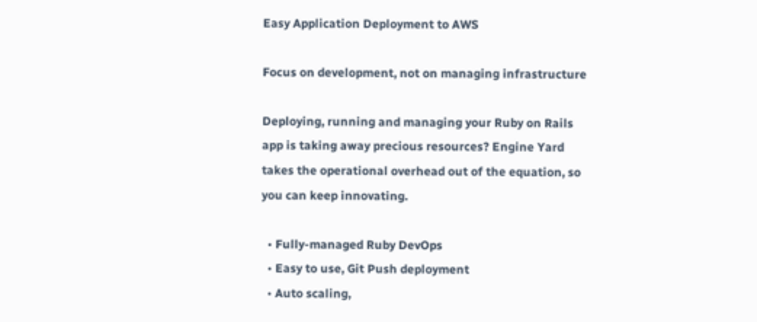Easy Application Deployment to AWS

Focus on development, not on managing infrastructure

Deploying, running and managing your Ruby on Rails app is taking away precious resources? Engine Yard takes the operational overhead out of the equation, so you can keep innovating.

  • Fully-managed Ruby DevOps
  • Easy to use, Git Push deployment
  • Auto scaling,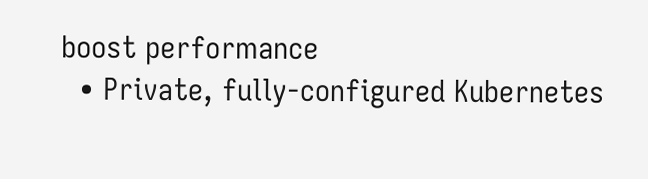boost performance
  • Private, fully-configured Kubernetes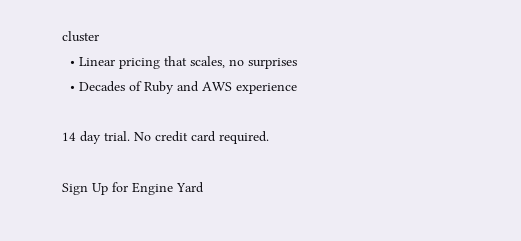cluster
  • Linear pricing that scales, no surprises
  • Decades of Ruby and AWS experience

14 day trial. No credit card required.

Sign Up for Engine Yard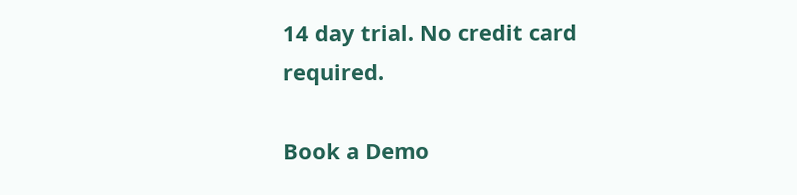14 day trial. No credit card required.

Book a Demo